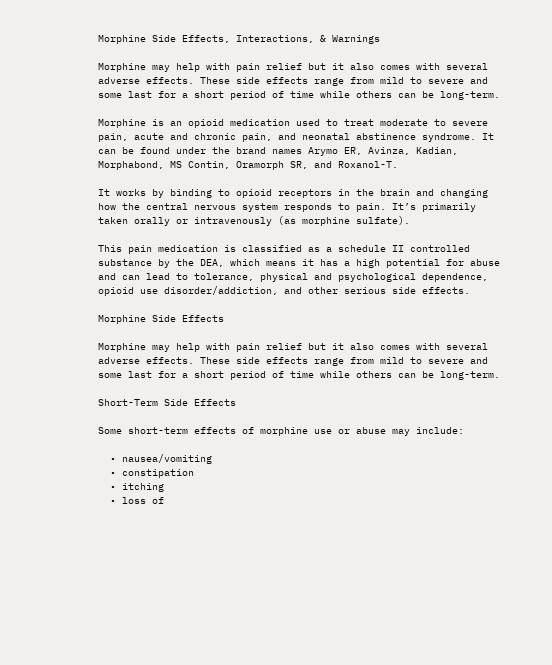Morphine Side Effects, Interactions, & Warnings

Morphine may help with pain relief but it also comes with several adverse effects. These side effects range from mild to severe and some last for a short period of time while others can be long-term.

Morphine is an opioid medication used to treat moderate to severe pain, acute and chronic pain, and neonatal abstinence syndrome. It can be found under the brand names Arymo ER, Avinza, Kadian, Morphabond, MS Contin, Oramorph SR, and Roxanol-T.

It works by binding to opioid receptors in the brain and changing how the central nervous system responds to pain. It’s primarily taken orally or intravenously (as morphine sulfate).

This pain medication is classified as a schedule II controlled substance by the DEA, which means it has a high potential for abuse and can lead to tolerance, physical and psychological dependence, opioid use disorder/addiction, and other serious side effects.

Morphine Side Effects

Morphine may help with pain relief but it also comes with several adverse effects. These side effects range from mild to severe and some last for a short period of time while others can be long-term.

Short-Term Side Effects

Some short-term effects of morphine use or abuse may include:

  • nausea/vomiting
  • constipation
  • itching
  • loss of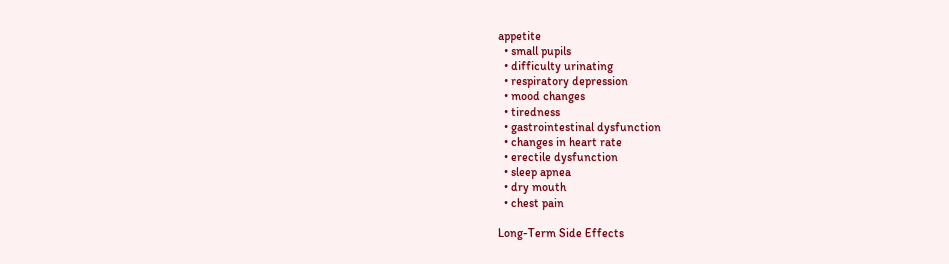appetite
  • small pupils
  • difficulty urinating
  • respiratory depression
  • mood changes
  • tiredness
  • gastrointestinal dysfunction
  • changes in heart rate
  • erectile dysfunction
  • sleep apnea
  • dry mouth
  • chest pain

Long-Term Side Effects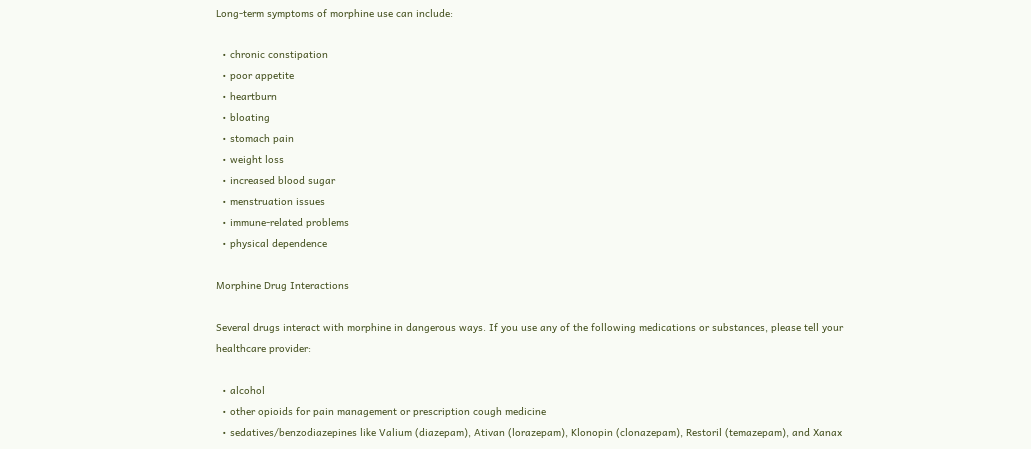Long-term symptoms of morphine use can include:

  • chronic constipation
  • poor appetite
  • heartburn
  • bloating
  • stomach pain
  • weight loss
  • increased blood sugar
  • menstruation issues
  • immune-related problems
  • physical dependence

Morphine Drug Interactions

Several drugs interact with morphine in dangerous ways. If you use any of the following medications or substances, please tell your healthcare provider:

  • alcohol
  • other opioids for pain management or prescription cough medicine
  • sedatives/benzodiazepines like Valium (diazepam), Ativan (lorazepam), Klonopin (clonazepam), Restoril (temazepam), and Xanax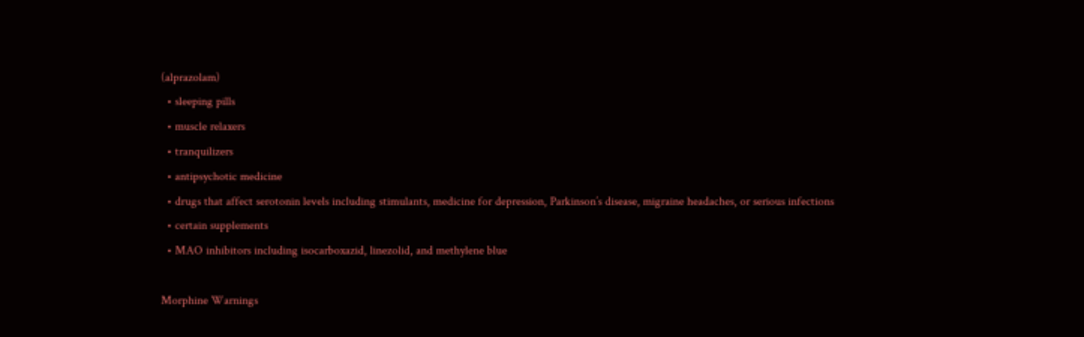(alprazolam)
  • sleeping pills
  • muscle relaxers
  • tranquilizers
  • antipsychotic medicine
  • drugs that affect serotonin levels including stimulants, medicine for depression, Parkinson’s disease, migraine headaches, or serious infections
  • certain supplements
  • MAO inhibitors including isocarboxazid, linezolid, and methylene blue

Morphine Warnings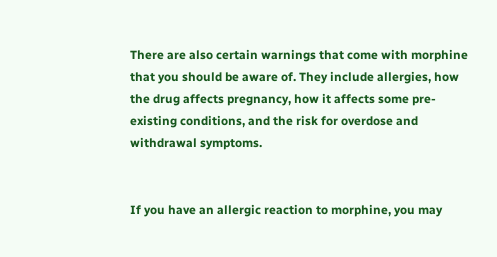There are also certain warnings that come with morphine that you should be aware of. They include allergies, how the drug affects pregnancy, how it affects some pre-existing conditions, and the risk for overdose and withdrawal symptoms.


If you have an allergic reaction to morphine, you may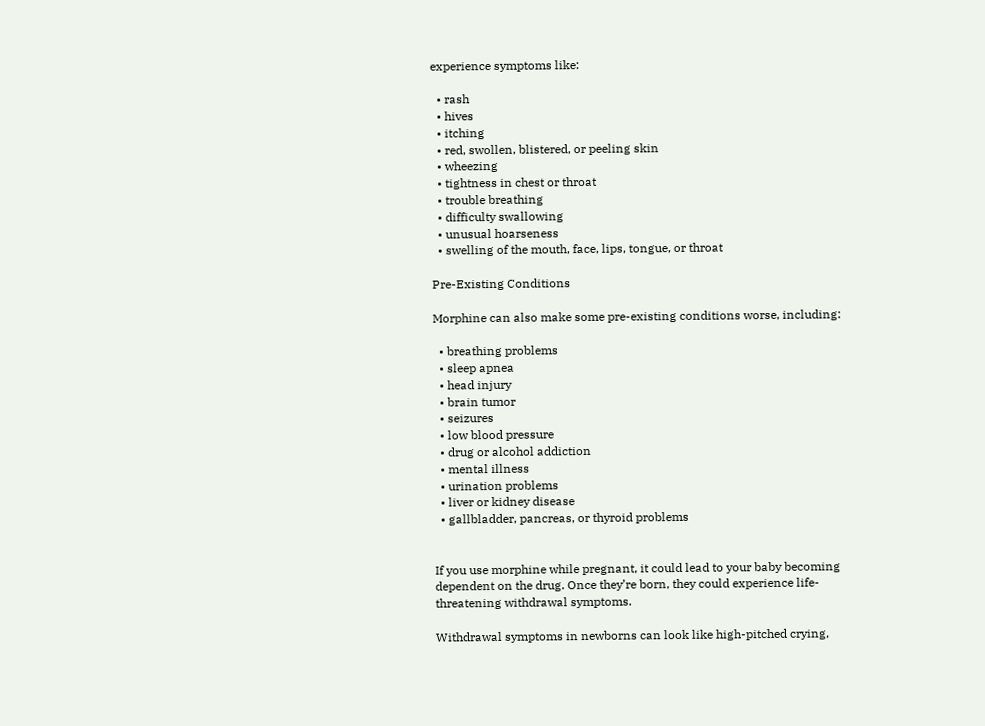experience symptoms like:

  • rash
  • hives
  • itching
  • red, swollen, blistered, or peeling skin
  • wheezing
  • tightness in chest or throat
  • trouble breathing
  • difficulty swallowing
  • unusual hoarseness
  • swelling of the mouth, face, lips, tongue, or throat

Pre-Existing Conditions

Morphine can also make some pre-existing conditions worse, including:

  • breathing problems
  • sleep apnea
  • head injury
  • brain tumor
  • seizures
  • low blood pressure
  • drug or alcohol addiction
  • mental illness
  • urination problems
  • liver or kidney disease
  • gallbladder, pancreas, or thyroid problems


If you use morphine while pregnant, it could lead to your baby becoming dependent on the drug. Once they’re born, they could experience life-threatening withdrawal symptoms.

Withdrawal symptoms in newborns can look like high-pitched crying,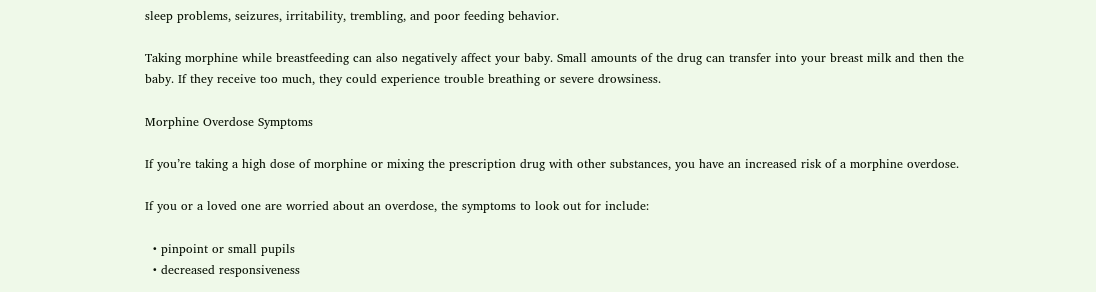sleep problems, seizures, irritability, trembling, and poor feeding behavior.

Taking morphine while breastfeeding can also negatively affect your baby. Small amounts of the drug can transfer into your breast milk and then the baby. If they receive too much, they could experience trouble breathing or severe drowsiness.

Morphine Overdose Symptoms

If you’re taking a high dose of morphine or mixing the prescription drug with other substances, you have an increased risk of a morphine overdose.

If you or a loved one are worried about an overdose, the symptoms to look out for include:

  • pinpoint or small pupils
  • decreased responsiveness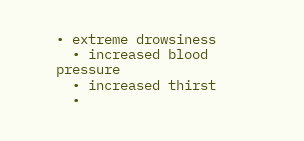• extreme drowsiness
  • increased blood pressure
  • increased thirst
  •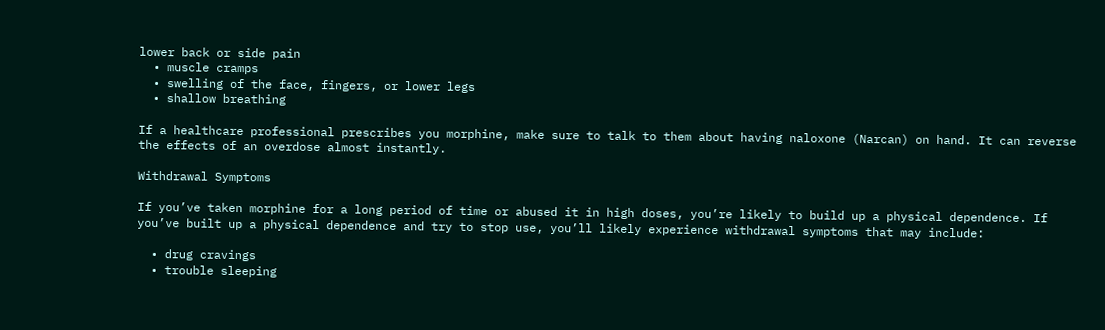lower back or side pain
  • muscle cramps
  • swelling of the face, fingers, or lower legs
  • shallow breathing

If a healthcare professional prescribes you morphine, make sure to talk to them about having naloxone (Narcan) on hand. It can reverse the effects of an overdose almost instantly.

Withdrawal Symptoms

If you’ve taken morphine for a long period of time or abused it in high doses, you’re likely to build up a physical dependence. If you’ve built up a physical dependence and try to stop use, you’ll likely experience withdrawal symptoms that may include:

  • drug cravings
  • trouble sleeping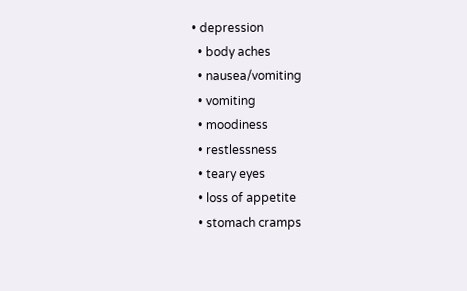• depression
  • body aches
  • nausea/vomiting
  • vomiting
  • moodiness
  • restlessness
  • teary eyes
  • loss of appetite
  • stomach cramps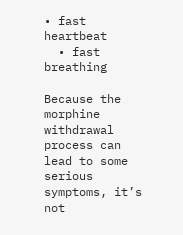• fast heartbeat
  • fast breathing

Because the morphine withdrawal process can lead to some serious symptoms, it’s not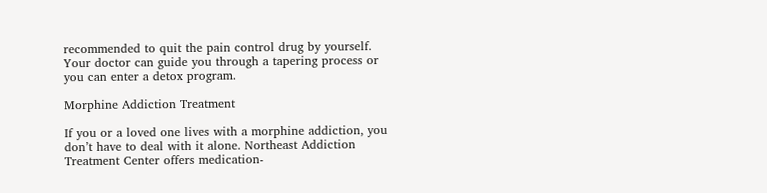recommended to quit the pain control drug by yourself. Your doctor can guide you through a tapering process or you can enter a detox program.

Morphine Addiction Treatment

If you or a loved one lives with a morphine addiction, you don’t have to deal with it alone. Northeast Addiction Treatment Center offers medication-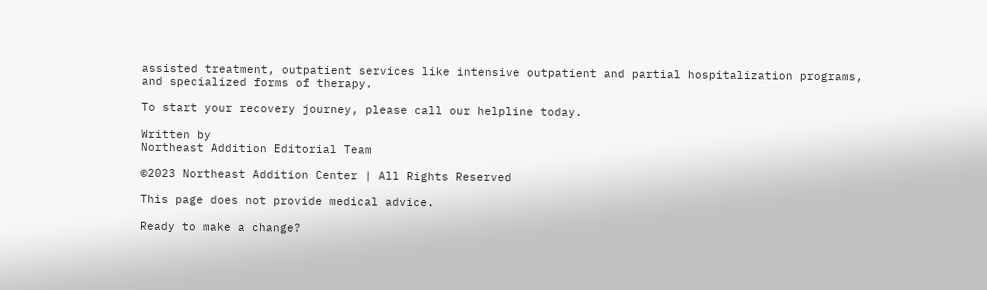assisted treatment, outpatient services like intensive outpatient and partial hospitalization programs, and specialized forms of therapy.

To start your recovery journey, please call our helpline today.

Written by
Northeast Addition Editorial Team

©2023 Northeast Addition Center | All Rights Reserved

This page does not provide medical advice.

Ready to make a change?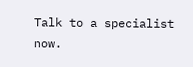Talk to a specialist now.